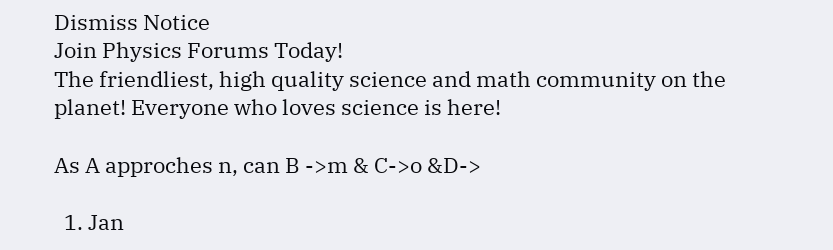Dismiss Notice
Join Physics Forums Today!
The friendliest, high quality science and math community on the planet! Everyone who loves science is here!

As A approches n, can B ->m & C->o &D->

  1. Jan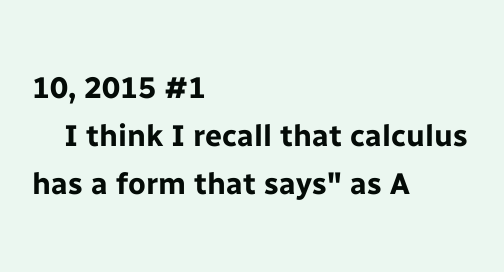10, 2015 #1
    I think I recall that calculus has a form that says" as A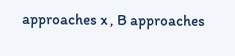approaches x , B approaches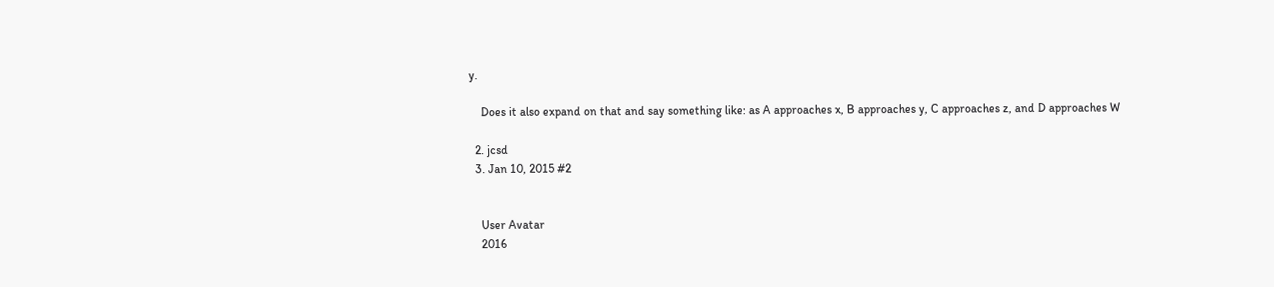y.

    Does it also expand on that and say something like: as A approaches x, B approaches y, C approaches z, and D approaches W

  2. jcsd
  3. Jan 10, 2015 #2


    User Avatar
    2016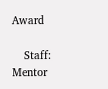Award

    Staff: Mentor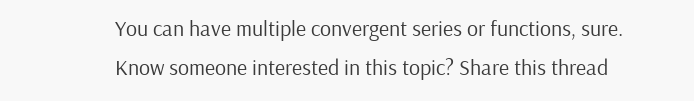You can have multiple convergent series or functions, sure.
Know someone interested in this topic? Share this thread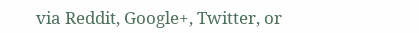via Reddit, Google+, Twitter, or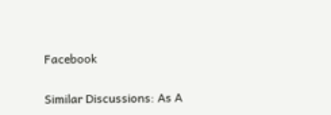Facebook

Similar Discussions: As A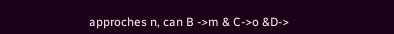approches n, can B ->m & C->o &D->